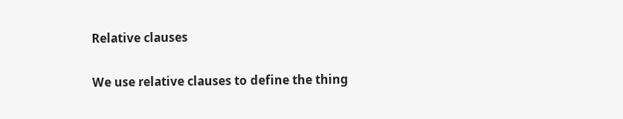Relative clauses

We use relative clauses to define the thing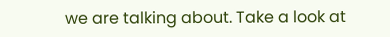we are talking about. Take a look at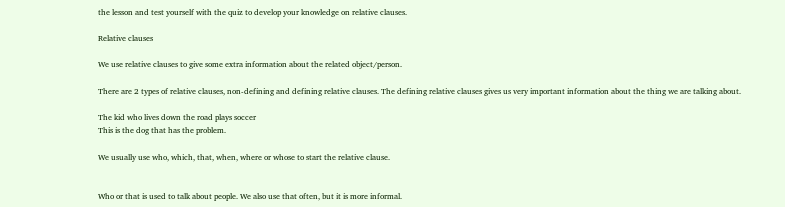the lesson and test yourself with the quiz to develop your knowledge on relative clauses.

Relative clauses

We use relative clauses to give some extra information about the related object/person.

There are 2 types of relative clauses, non-defining and defining relative clauses. The defining relative clauses gives us very important information about the thing we are talking about.

The kid who lives down the road plays soccer
This is the dog that has the problem.

We usually use who, which, that, when, where or whose to start the relative clause.


Who or that is used to talk about people. We also use that often, but it is more informal.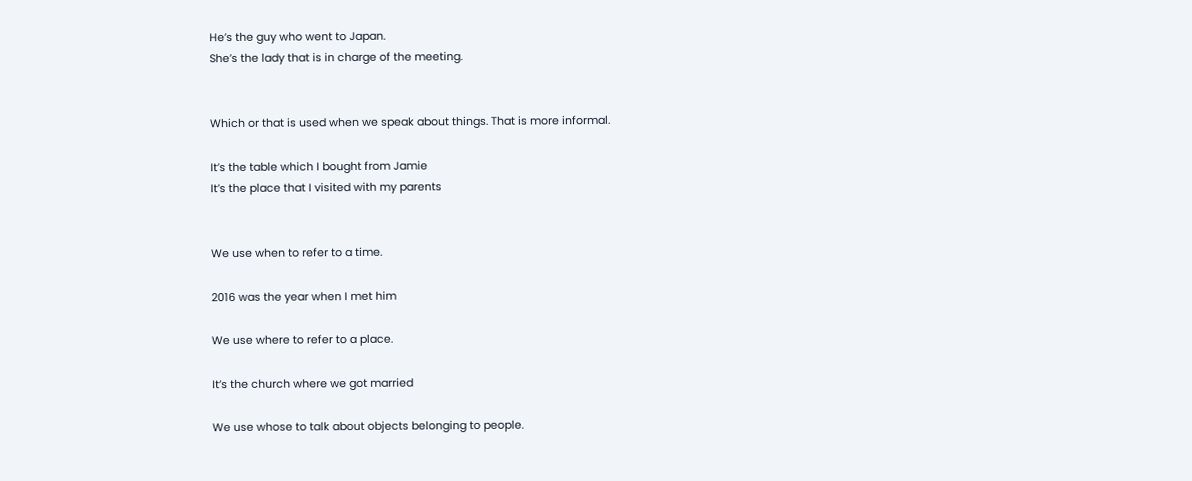He’s the guy who went to Japan.
She’s the lady that is in charge of the meeting.


Which or that is used when we speak about things. That is more informal.

It’s the table which I bought from Jamie
It’s the place that I visited with my parents


We use when to refer to a time.

2016 was the year when I met him

We use where to refer to a place.

It’s the church where we got married

We use whose to talk about objects belonging to people.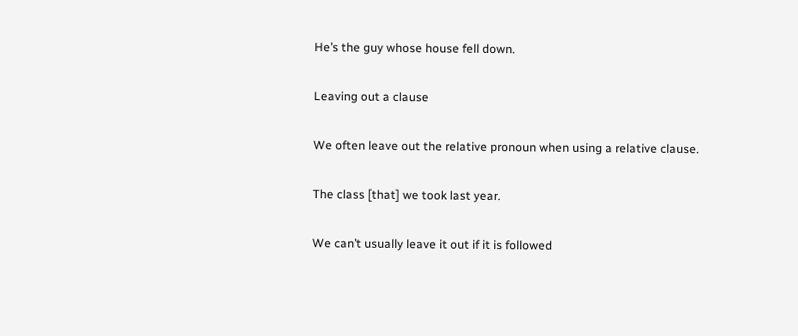He’s the guy whose house fell down.

Leaving out a clause

We often leave out the relative pronoun when using a relative clause.

The class [that] we took last year.

We can’t usually leave it out if it is followed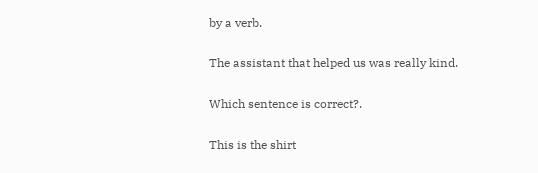by a verb.

The assistant that helped us was really kind.

Which sentence is correct?.

This is the shirt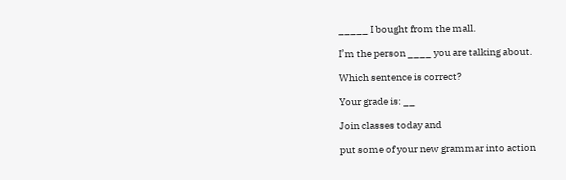_____ I bought from the mall.

I’m the person ____ you are talking about.

Which sentence is correct?

Your grade is: __

Join classes today and

put some of your new grammar into action